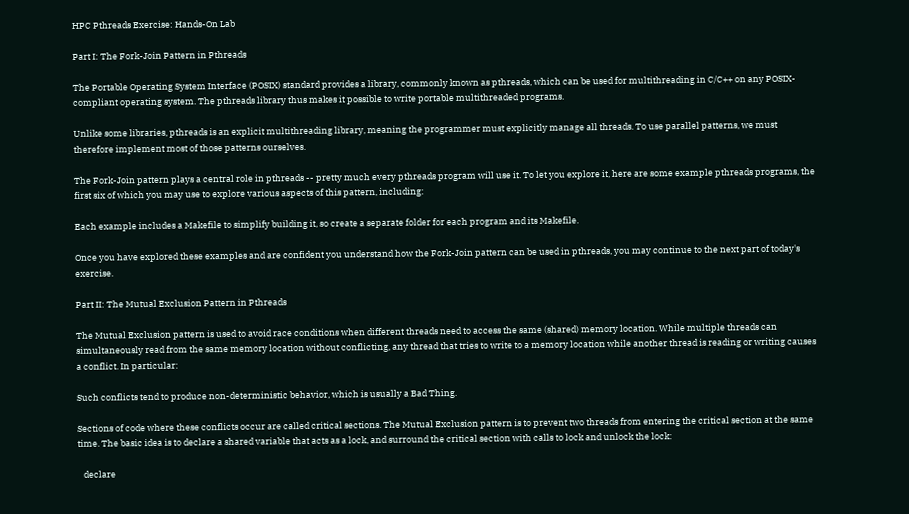HPC Pthreads Exercise: Hands-On Lab

Part I: The Fork-Join Pattern in Pthreads

The Portable Operating System Interface (POSIX) standard provides a library, commonly known as pthreads, which can be used for multithreading in C/C++ on any POSIX-compliant operating system. The pthreads library thus makes it possible to write portable multithreaded programs.

Unlike some libraries, pthreads is an explicit multithreading library, meaning the programmer must explicitly manage all threads. To use parallel patterns, we must therefore implement most of those patterns ourselves.

The Fork-Join pattern plays a central role in pthreads -- pretty much every pthreads program will use it. To let you explore it, here are some example pthreads programs, the first six of which you may use to explore various aspects of this pattern, including:

Each example includes a Makefile to simplify building it, so create a separate folder for each program and its Makefile.

Once you have explored these examples and are confident you understand how the Fork-Join pattern can be used in pthreads, you may continue to the next part of today's exercise.

Part II: The Mutual Exclusion Pattern in Pthreads

The Mutual Exclusion pattern is used to avoid race conditions when different threads need to access the same (shared) memory location. While multiple threads can simultaneously read from the same memory location without conflicting, any thread that tries to write to a memory location while another thread is reading or writing causes a conflict. In particular:

Such conflicts tend to produce non-deterministic behavior, which is usually a Bad Thing.

Sections of code where these conflicts occur are called critical sections. The Mutual Exclusion pattern is to prevent two threads from entering the critical section at the same time. The basic idea is to declare a shared variable that acts as a lock, and surround the critical section with calls to lock and unlock the lock:

   declare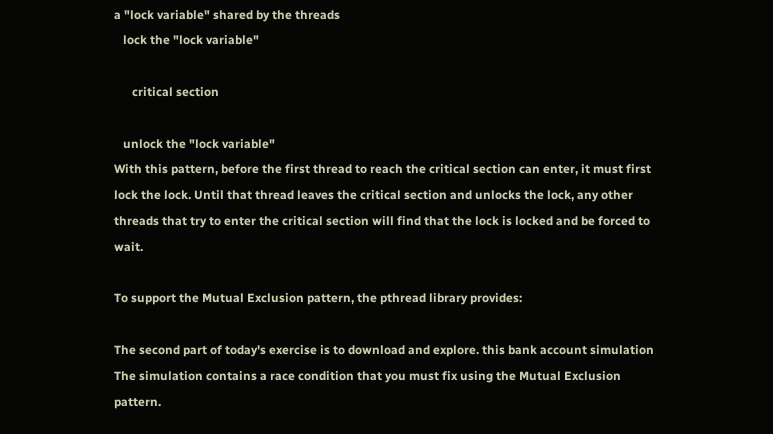a "lock variable" shared by the threads
   lock the "lock variable"

      critical section

   unlock the "lock variable"
With this pattern, before the first thread to reach the critical section can enter, it must first lock the lock. Until that thread leaves the critical section and unlocks the lock, any other threads that try to enter the critical section will find that the lock is locked and be forced to wait.

To support the Mutual Exclusion pattern, the pthread library provides:

The second part of today's exercise is to download and explore. this bank account simulation The simulation contains a race condition that you must fix using the Mutual Exclusion pattern.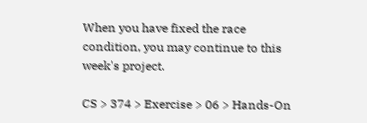When you have fixed the race condition, you may continue to this week's project.

CS > 374 > Exercise > 06 > Hands-On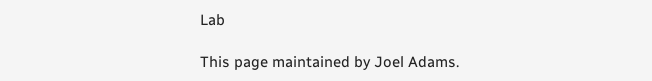Lab

This page maintained by Joel Adams.